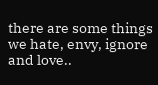there are some things we hate, envy, ignore and love..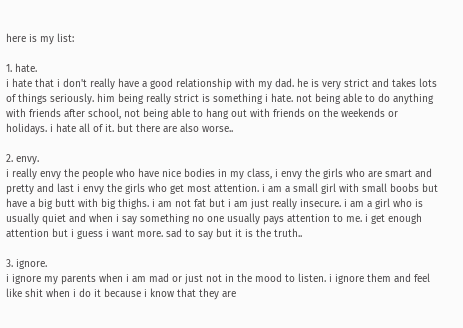here is my list:

1. hate.
i hate that i don't really have a good relationship with my dad. he is very strict and takes lots of things seriously. him being really strict is something i hate. not being able to do anything with friends after school, not being able to hang out with friends on the weekends or holidays. i hate all of it. but there are also worse..

2. envy.
i really envy the people who have nice bodies in my class, i envy the girls who are smart and pretty and last i envy the girls who get most attention. i am a small girl with small boobs but have a big butt with big thighs. i am not fat but i am just really insecure. i am a girl who is usually quiet and when i say something no one usually pays attention to me. i get enough attention but i guess i want more. sad to say but it is the truth..

3. ignore.
i ignore my parents when i am mad or just not in the mood to listen. i ignore them and feel like shit when i do it because i know that they are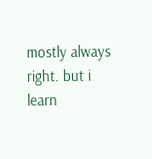mostly always right. but i learn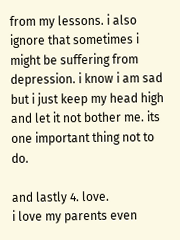from my lessons. i also ignore that sometimes i might be suffering from depression. i know i am sad but i just keep my head high and let it not bother me. its one important thing not to do.

and lastly 4. love.
i love my parents even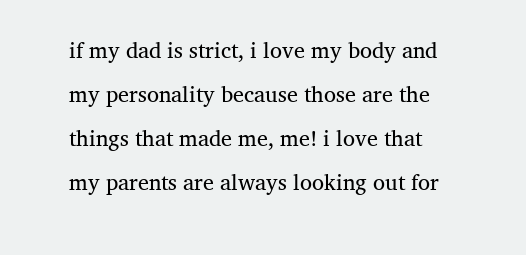if my dad is strict, i love my body and my personality because those are the things that made me, me! i love that my parents are always looking out for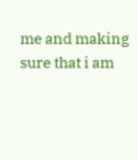me and making sure that i am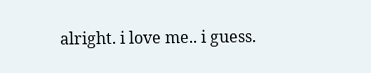alright. i love me.. i guess.